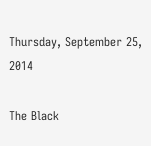Thursday, September 25, 2014

The Black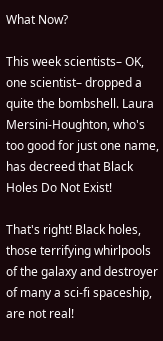What Now?

This week scientists– OK, one scientist– dropped a quite the bombshell. Laura Mersini-Houghton, who's too good for just one name, has decreed that Black Holes Do Not Exist!

That's right! Black holes, those terrifying whirlpools of the galaxy and destroyer of many a sci-fi spaceship, are not real!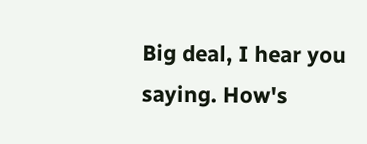Big deal, I hear you saying. How's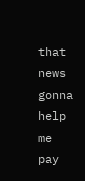that news gonna help me pay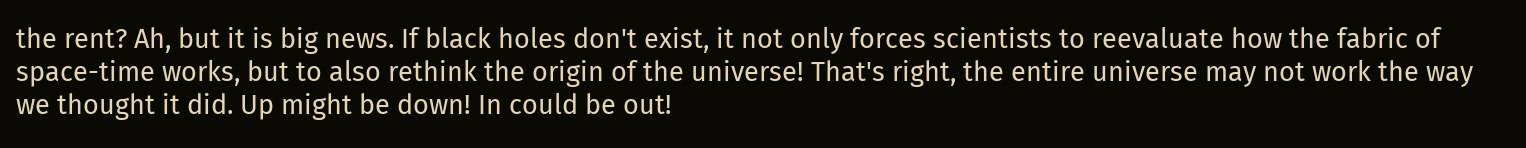the rent? Ah, but it is big news. If black holes don't exist, it not only forces scientists to reevaluate how the fabric of space-time works, but to also rethink the origin of the universe! That's right, the entire universe may not work the way we thought it did. Up might be down! In could be out!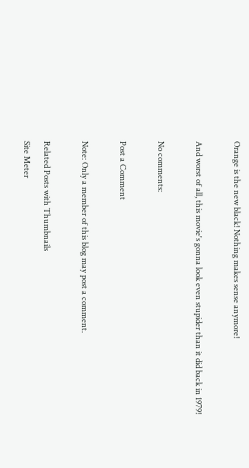Orange is the new black! Nothing makes sense anymore!

And worst of all, this movie's gonna look even stupider than it did back in 1979!

No comments:

Post a Comment

Note: Only a member of this blog may post a comment.

Related Posts with Thumbnails
Site Meter